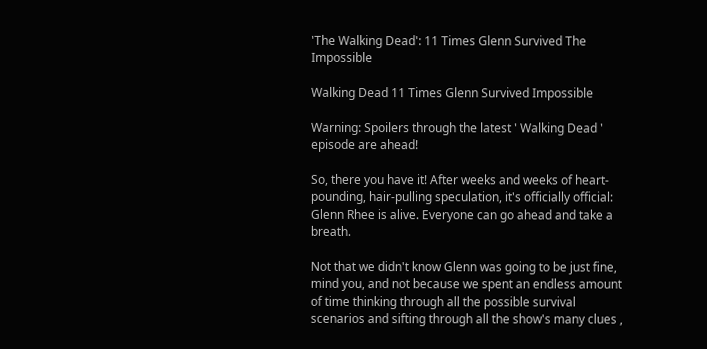'The Walking Dead': 11 Times Glenn Survived The Impossible

Walking Dead 11 Times Glenn Survived Impossible

Warning: Spoilers through the latest ' Walking Dead ' episode are ahead!

So, there you have it! After weeks and weeks of heart-pounding, hair-pulling speculation, it's officially official: Glenn Rhee is alive. Everyone can go ahead and take a breath.

Not that we didn't know Glenn was going to be just fine, mind you, and not because we spent an endless amount of time thinking through all the possible survival scenarios and sifting through all the show's many clues ,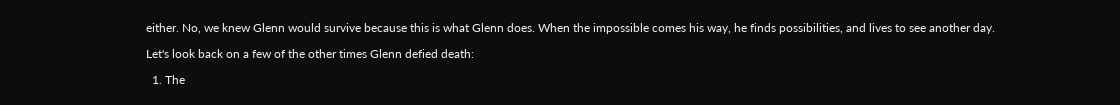either. No, we knew Glenn would survive because this is what Glenn does. When the impossible comes his way, he finds possibilities, and lives to see another day.

Let's look back on a few of the other times Glenn defied death:

  1. The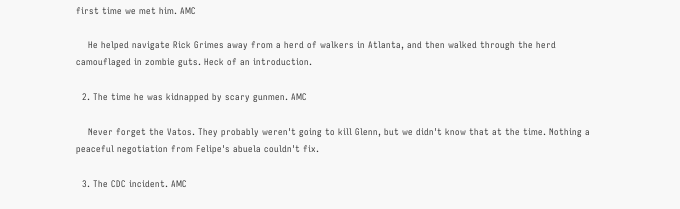first time we met him. AMC

    He helped navigate Rick Grimes away from a herd of walkers in Atlanta, and then walked through the herd camouflaged in zombie guts. Heck of an introduction.

  2. The time he was kidnapped by scary gunmen. AMC

    Never forget the Vatos. They probably weren't going to kill Glenn, but we didn't know that at the time. Nothing a peaceful negotiation from Felipe's abuela couldn't fix.

  3. The CDC incident. AMC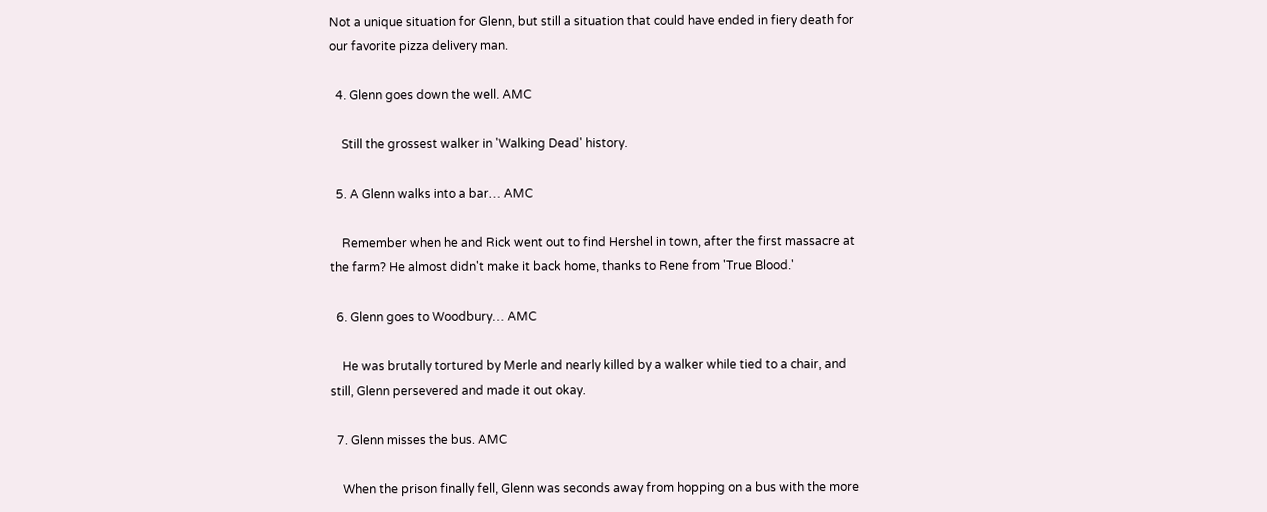Not a unique situation for Glenn, but still a situation that could have ended in fiery death for our favorite pizza delivery man.

  4. Glenn goes down the well. AMC

    Still the grossest walker in 'Walking Dead' history.

  5. A Glenn walks into a bar… AMC

    Remember when he and Rick went out to find Hershel in town, after the first massacre at the farm? He almost didn't make it back home, thanks to Rene from 'True Blood.'

  6. Glenn goes to Woodbury… AMC

    He was brutally tortured by Merle and nearly killed by a walker while tied to a chair, and still, Glenn persevered and made it out okay.

  7. Glenn misses the bus. AMC

    When the prison finally fell, Glenn was seconds away from hopping on a bus with the more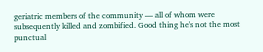geriatric members of the community — all of whom were subsequently killed and zombified. Good thing he's not the most punctual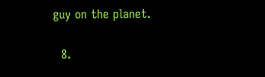guy on the planet.

  8.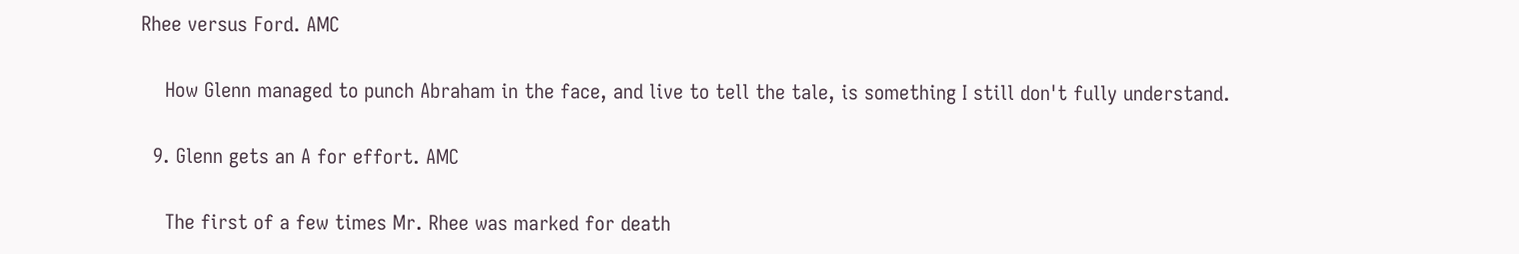Rhee versus Ford. AMC

    How Glenn managed to punch Abraham in the face, and live to tell the tale, is something I still don't fully understand.

  9. Glenn gets an A for effort. AMC

    The first of a few times Mr. Rhee was marked for death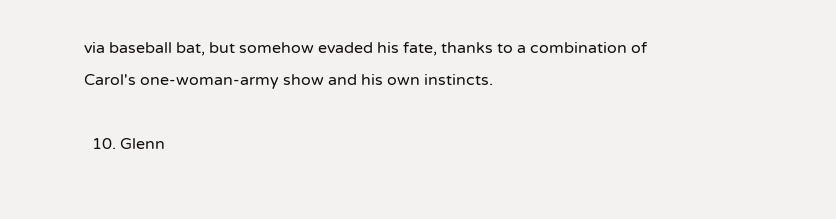via baseball bat, but somehow evaded his fate, thanks to a combination of Carol's one-woman-army show and his own instincts.

  10. Glenn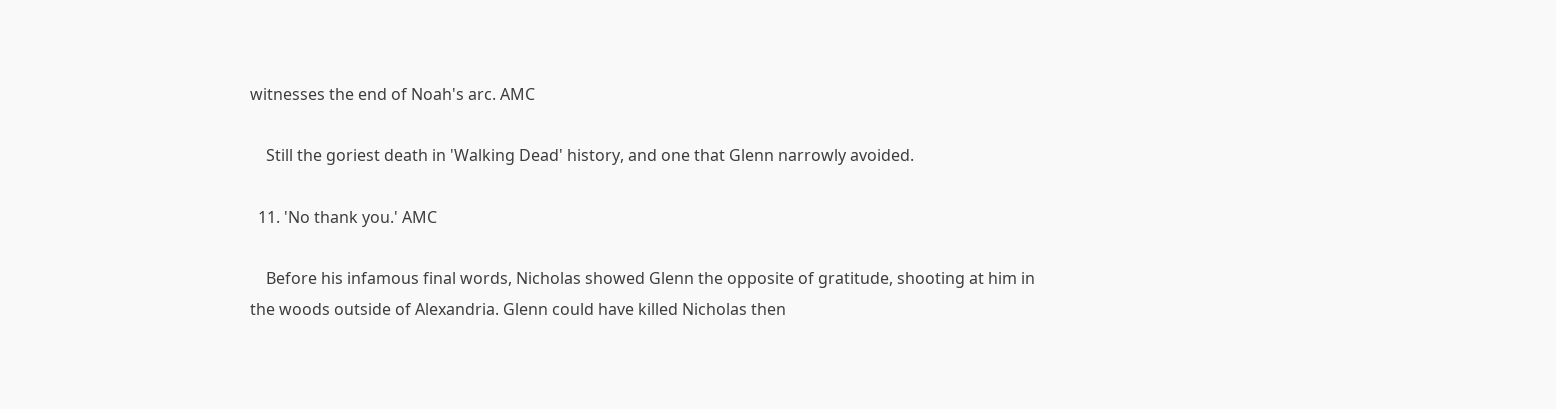witnesses the end of Noah's arc. AMC

    Still the goriest death in 'Walking Dead' history, and one that Glenn narrowly avoided.

  11. 'No thank you.' AMC

    Before his infamous final words, Nicholas showed Glenn the opposite of gratitude, shooting at him in the woods outside of Alexandria. Glenn could have killed Nicholas then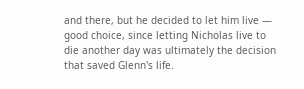and there, but he decided to let him live — good choice, since letting Nicholas live to die another day was ultimately the decision that saved Glenn's life.